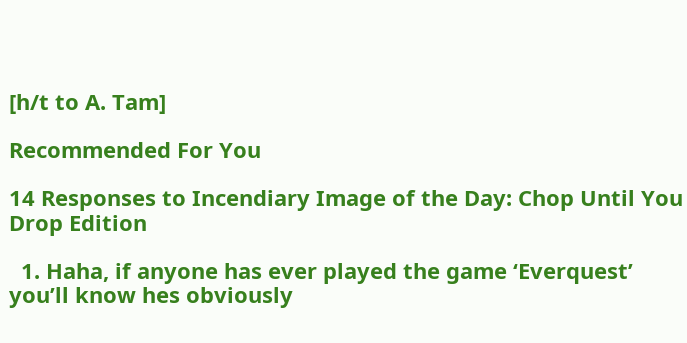[h/t to A. Tam]

Recommended For You

14 Responses to Incendiary Image of the Day: Chop Until You Drop Edition

  1. Haha, if anyone has ever played the game ‘Everquest’ you’ll know hes obviously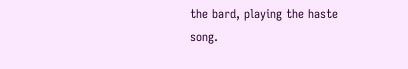the bard, playing the haste song.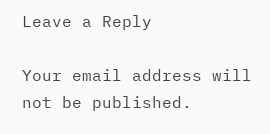Leave a Reply

Your email address will not be published.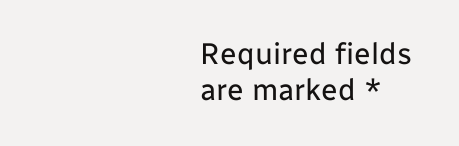Required fields are marked *